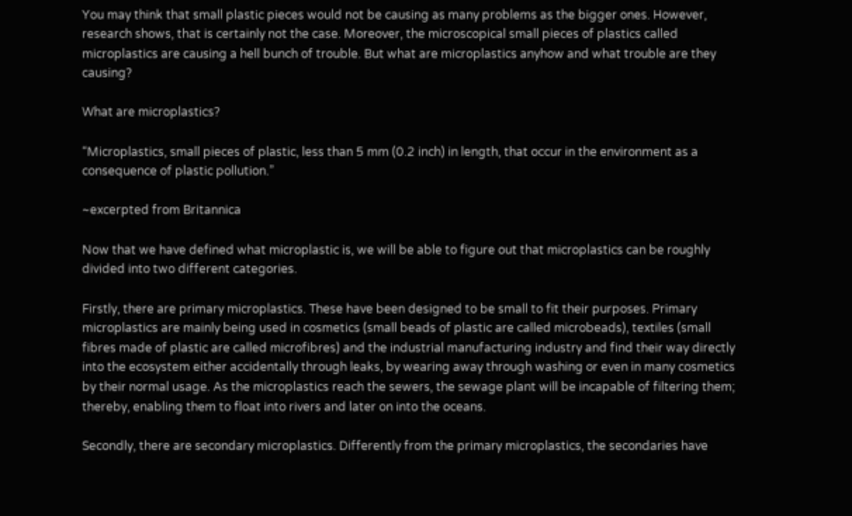You may think that small plastic pieces would not be causing as many problems as the bigger ones. However, research shows, that is certainly not the case. Moreover, the microscopical small pieces of plastics called microplastics are causing a hell bunch of trouble. But what are microplastics anyhow and what trouble are they causing?

What are microplastics?

“Microplastics, small pieces of plastic, less than 5 mm (0.2 inch) in length, that occur in the environment as a consequence of plastic pollution.”

~excerpted from Britannica

Now that we have defined what microplastic is, we will be able to figure out that microplastics can be roughly divided into two different categories.

Firstly, there are primary microplastics. These have been designed to be small to fit their purposes. Primary microplastics are mainly being used in cosmetics (small beads of plastic are called microbeads), textiles (small fibres made of plastic are called microfibres) and the industrial manufacturing industry and find their way directly into the ecosystem either accidentally through leaks, by wearing away through washing or even in many cosmetics by their normal usage. As the microplastics reach the sewers, the sewage plant will be incapable of filtering them; thereby, enabling them to float into rivers and later on into the oceans.

Secondly, there are secondary microplastics. Differently from the primary microplastics, the secondaries have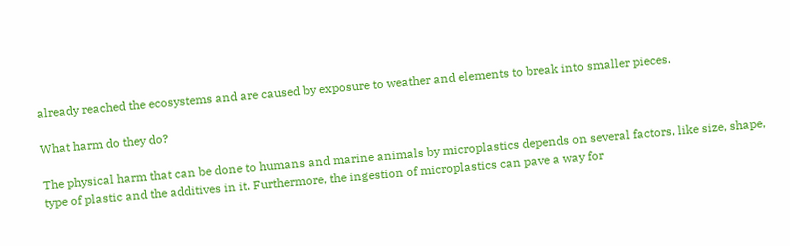already reached the ecosystems and are caused by exposure to weather and elements to break into smaller pieces.

What harm do they do?

The physical harm that can be done to humans and marine animals by microplastics depends on several factors, like size, shape, type of plastic and the additives in it. Furthermore, the ingestion of microplastics can pave a way for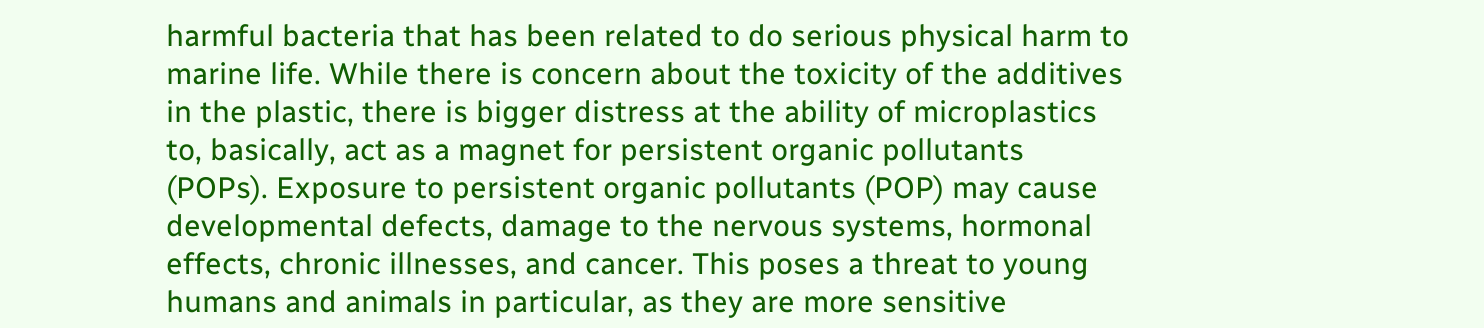harmful bacteria that has been related to do serious physical harm to marine life. While there is concern about the toxicity of the additives in the plastic, there is bigger distress at the ability of microplastics to, basically, act as a magnet for persistent organic pollutants (POPs). Exposure to persistent organic pollutants (POP) may cause developmental defects, damage to the nervous systems, hormonal effects, chronic illnesses, and cancer. This poses a threat to young humans and animals in particular, as they are more sensitive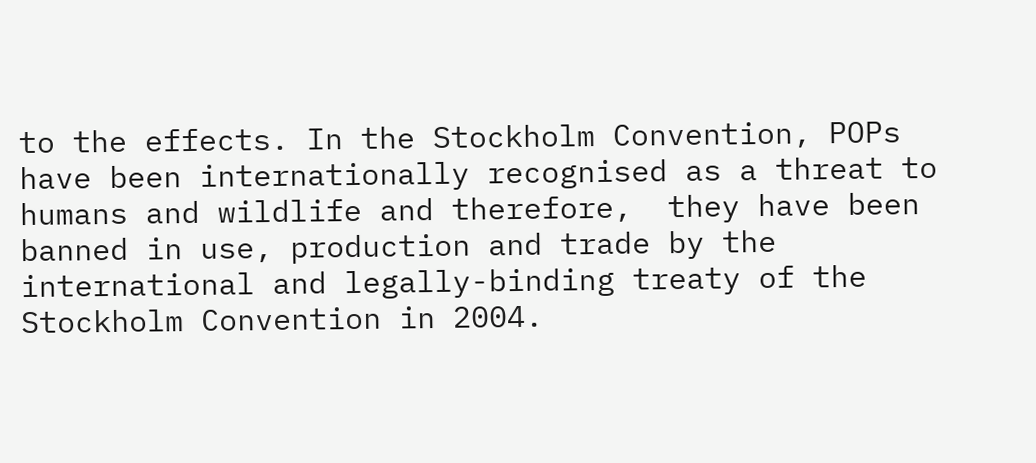to the effects. In the Stockholm Convention, POPs have been internationally recognised as a threat to humans and wildlife and therefore,  they have been banned in use, production and trade by the international and legally-binding treaty of the Stockholm Convention in 2004.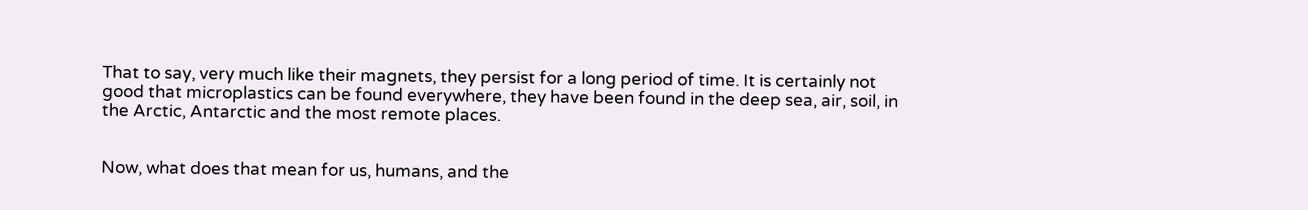That to say, very much like their magnets, they persist for a long period of time. It is certainly not good that microplastics can be found everywhere, they have been found in the deep sea, air, soil, in the Arctic, Antarctic and the most remote places.


Now, what does that mean for us, humans, and the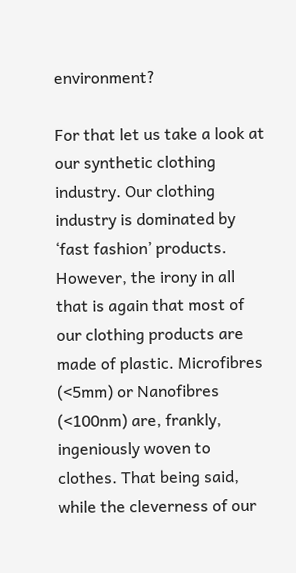environment?

For that let us take a look at our synthetic clothing industry. Our clothing industry is dominated by ‘fast fashion’ products. However, the irony in all that is again that most of our clothing products are made of plastic. Microfibres (<5mm) or Nanofibres  (<100nm) are, frankly, ingeniously woven to clothes. That being said, while the cleverness of our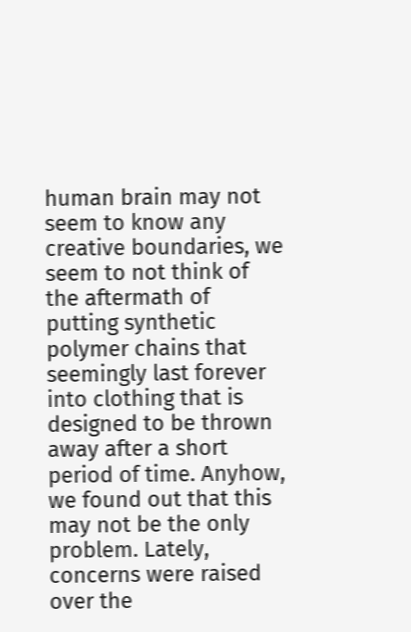human brain may not seem to know any creative boundaries, we seem to not think of the aftermath of putting synthetic polymer chains that seemingly last forever into clothing that is designed to be thrown away after a short period of time. Anyhow, we found out that this may not be the only problem. Lately, concerns were raised over the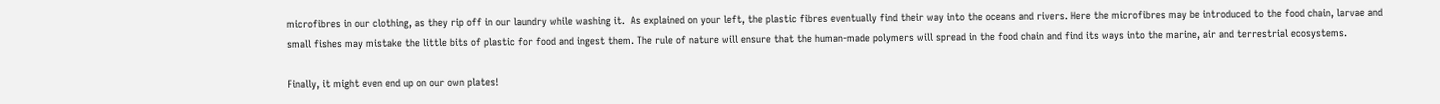microfibres in our clothing, as they rip off in our laundry while washing it.  As explained on your left, the plastic fibres eventually find their way into the oceans and rivers. Here the microfibres may be introduced to the food chain, larvae and small fishes may mistake the little bits of plastic for food and ingest them. The rule of nature will ensure that the human-made polymers will spread in the food chain and find its ways into the marine, air and terrestrial ecosystems.

Finally, it might even end up on our own plates!